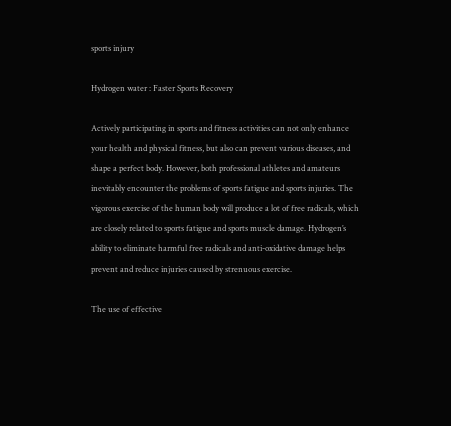sports injury

Hydrogen water : Faster Sports Recovery

Actively participating in sports and fitness activities can not only enhance your health and physical fitness, but also can prevent various diseases, and shape a perfect body. However, both professional athletes and amateurs inevitably encounter the problems of sports fatigue and sports injuries. The vigorous exercise of the human body will produce a lot of free radicals, which are closely related to sports fatigue and sports muscle damage. Hydrogen’s ability to eliminate harmful free radicals and anti-oxidative damage helps prevent and reduce injuries caused by strenuous exercise.

The use of effective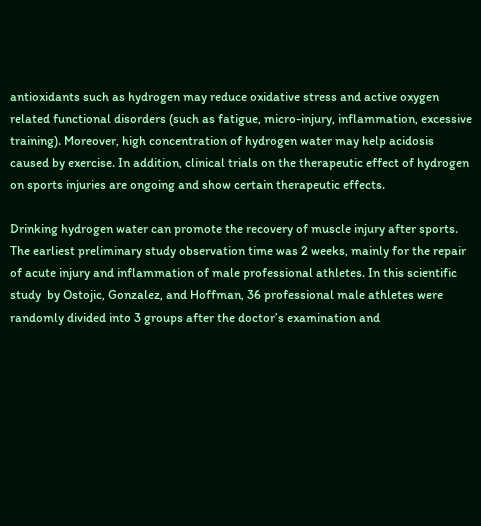antioxidants such as hydrogen may reduce oxidative stress and active oxygen related functional disorders (such as fatigue, micro-injury, inflammation, excessive training). Moreover, high concentration of hydrogen water may help acidosis caused by exercise. In addition, clinical trials on the therapeutic effect of hydrogen on sports injuries are ongoing and show certain therapeutic effects.

Drinking hydrogen water can promote the recovery of muscle injury after sports. The earliest preliminary study observation time was 2 weeks, mainly for the repair of acute injury and inflammation of male professional athletes. In this scientific study  by Ostojic, Gonzalez, and Hoffman, 36 professional male athletes were randomly divided into 3 groups after the doctor’s examination and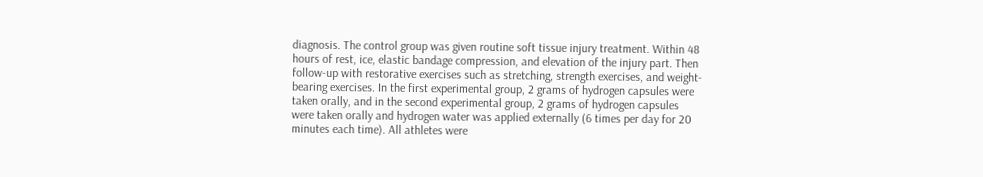diagnosis. The control group was given routine soft tissue injury treatment. Within 48 hours of rest, ice, elastic bandage compression, and elevation of the injury part. Then follow-up with restorative exercises such as stretching, strength exercises, and weight-bearing exercises. In the first experimental group, 2 grams of hydrogen capsules were taken orally, and in the second experimental group, 2 grams of hydrogen capsules were taken orally and hydrogen water was applied externally (6 times per day for 20 minutes each time). All athletes were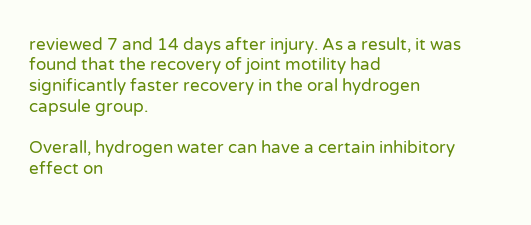reviewed 7 and 14 days after injury. As a result, it was found that the recovery of joint motility had significantly faster recovery in the oral hydrogen capsule group.

Overall, hydrogen water can have a certain inhibitory effect on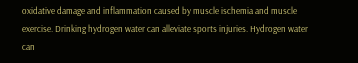oxidative damage and inflammation caused by muscle ischemia and muscle exercise. Drinking hydrogen water can alleviate sports injuries. Hydrogen water can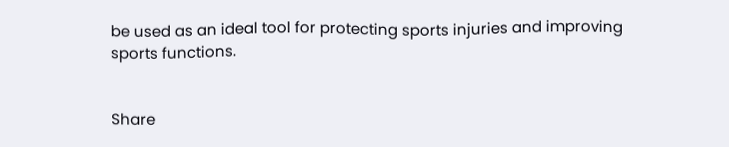be used as an ideal tool for protecting sports injuries and improving sports functions.


Share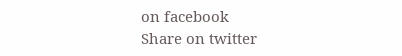on facebook
Share on twitter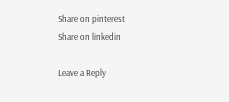Share on pinterest
Share on linkedin

Leave a Reply